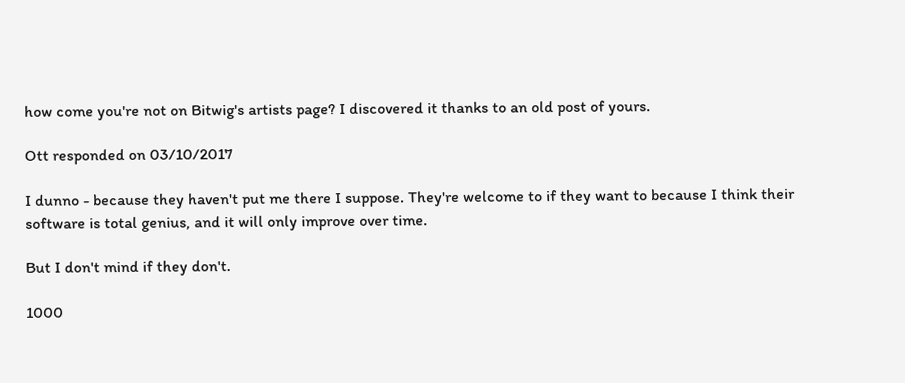how come you're not on Bitwig's artists page? I discovered it thanks to an old post of yours.

Ott responded on 03/10/2017

I dunno - because they haven't put me there I suppose. They're welcome to if they want to because I think their software is total genius, and it will only improve over time.

But I don't mind if they don't.

1000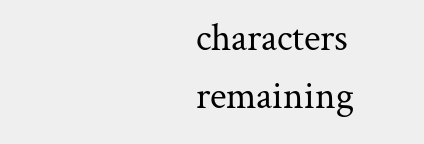characters remaining